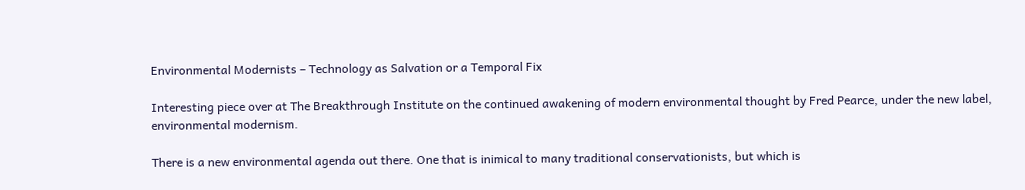Environmental Modernists – Technology as Salvation or a Temporal Fix

Interesting piece over at The Breakthrough Institute on the continued awakening of modern environmental thought by Fred Pearce, under the new label, environmental modernism.

There is a new environmental agenda out there. One that is inimical to many traditional conservationists, but which is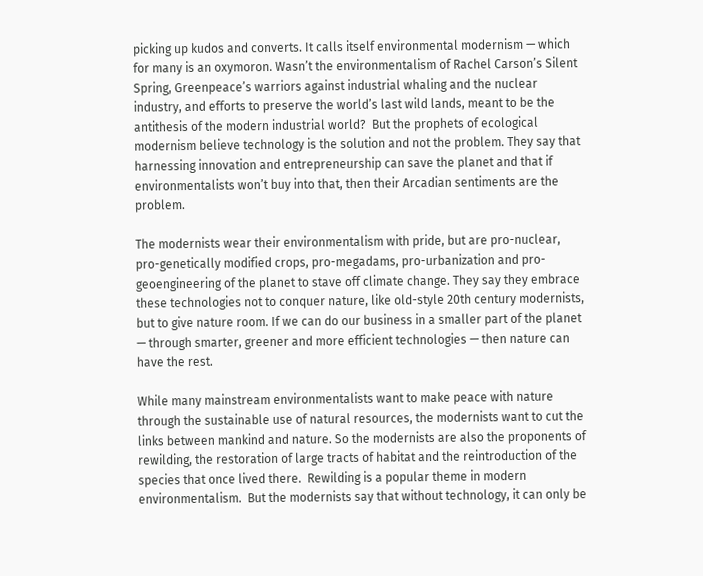picking up kudos and converts. It calls itself environmental modernism — which for many is an oxymoron. Wasn’t the environmentalism of Rachel Carson’s Silent Spring, Greenpeace’s warriors against industrial whaling and the nuclear industry, and efforts to preserve the world’s last wild lands, meant to be the antithesis of the modern industrial world?  But the prophets of ecological modernism believe technology is the solution and not the problem. They say that harnessing innovation and entrepreneurship can save the planet and that if environmentalists won’t buy into that, then their Arcadian sentiments are the problem.

The modernists wear their environmentalism with pride, but are pro-nuclear, pro-genetically modified crops, pro-megadams, pro-urbanization and pro-geoengineering of the planet to stave off climate change. They say they embrace these technologies not to conquer nature, like old-style 20th century modernists, but to give nature room. If we can do our business in a smaller part of the planet — through smarter, greener and more efficient technologies — then nature can have the rest.

While many mainstream environmentalists want to make peace with nature through the sustainable use of natural resources, the modernists want to cut the links between mankind and nature. So the modernists are also the proponents of rewilding, the restoration of large tracts of habitat and the reintroduction of the species that once lived there.  Rewilding is a popular theme in modern environmentalism.  But the modernists say that without technology, it can only be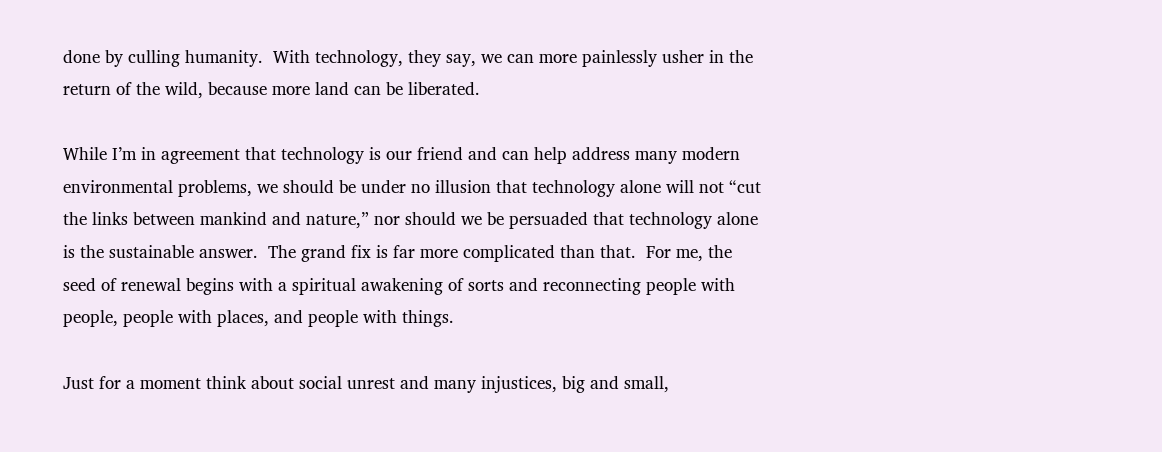done by culling humanity.  With technology, they say, we can more painlessly usher in the return of the wild, because more land can be liberated.

While I’m in agreement that technology is our friend and can help address many modern environmental problems, we should be under no illusion that technology alone will not “cut the links between mankind and nature,” nor should we be persuaded that technology alone is the sustainable answer.  The grand fix is far more complicated than that.  For me, the seed of renewal begins with a spiritual awakening of sorts and reconnecting people with people, people with places, and people with things.

Just for a moment think about social unrest and many injustices, big and small,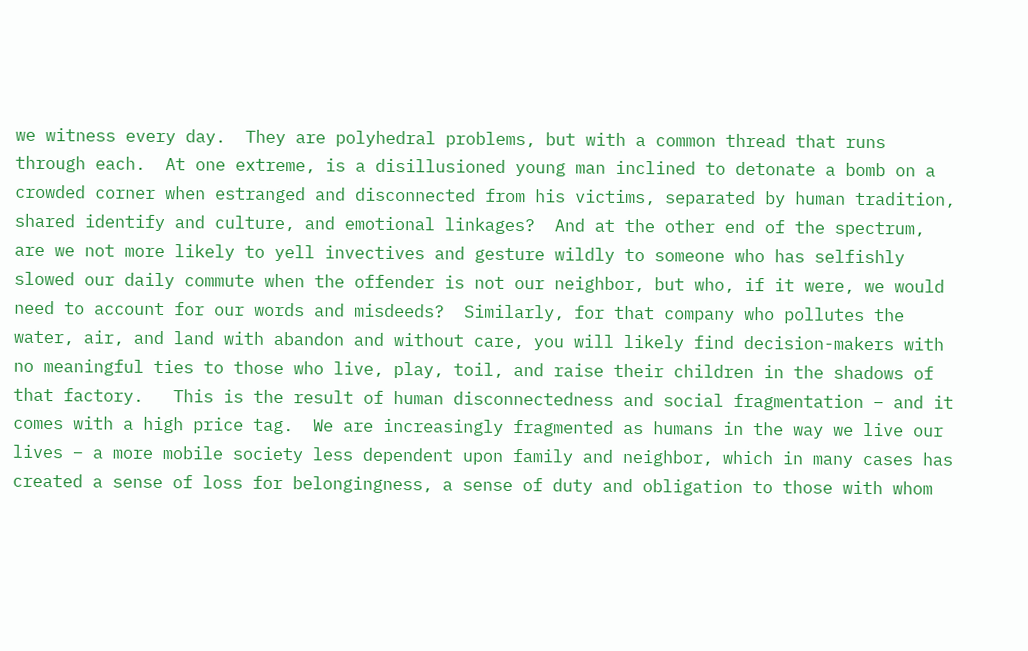we witness every day.  They are polyhedral problems, but with a common thread that runs through each.  At one extreme, is a disillusioned young man inclined to detonate a bomb on a crowded corner when estranged and disconnected from his victims, separated by human tradition, shared identify and culture, and emotional linkages?  And at the other end of the spectrum, are we not more likely to yell invectives and gesture wildly to someone who has selfishly slowed our daily commute when the offender is not our neighbor, but who, if it were, we would need to account for our words and misdeeds?  Similarly, for that company who pollutes the water, air, and land with abandon and without care, you will likely find decision-makers with no meaningful ties to those who live, play, toil, and raise their children in the shadows of that factory.   This is the result of human disconnectedness and social fragmentation – and it comes with a high price tag.  We are increasingly fragmented as humans in the way we live our lives – a more mobile society less dependent upon family and neighbor, which in many cases has created a sense of loss for belongingness, a sense of duty and obligation to those with whom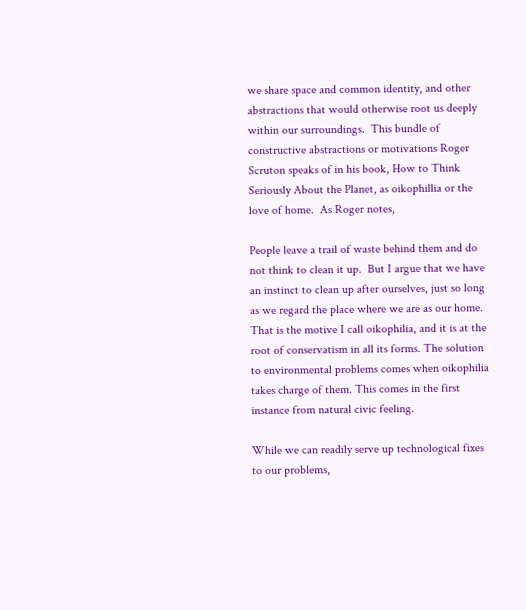we share space and common identity, and other abstractions that would otherwise root us deeply within our surroundings.  This bundle of constructive abstractions or motivations Roger Scruton speaks of in his book, How to Think Seriously About the Planet, as oikophillia or the love of home.  As Roger notes,

People leave a trail of waste behind them and do not think to clean it up.  But I argue that we have an instinct to clean up after ourselves, just so long as we regard the place where we are as our home. That is the motive I call oikophilia, and it is at the root of conservatism in all its forms. The solution to environmental problems comes when oikophilia takes charge of them. This comes in the first instance from natural civic feeling.

While we can readily serve up technological fixes to our problems,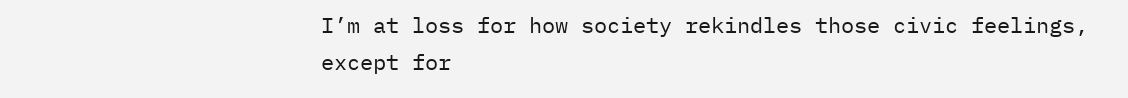I’m at loss for how society rekindles those civic feelings, except for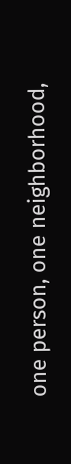one person, one neighborhood,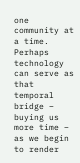one community at a time.  Perhaps technology can serve as that temporal bridge – buying us more time – as we begin to render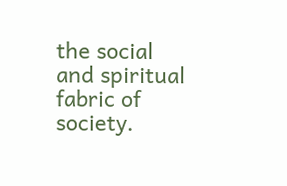the social and spiritual fabric of society.